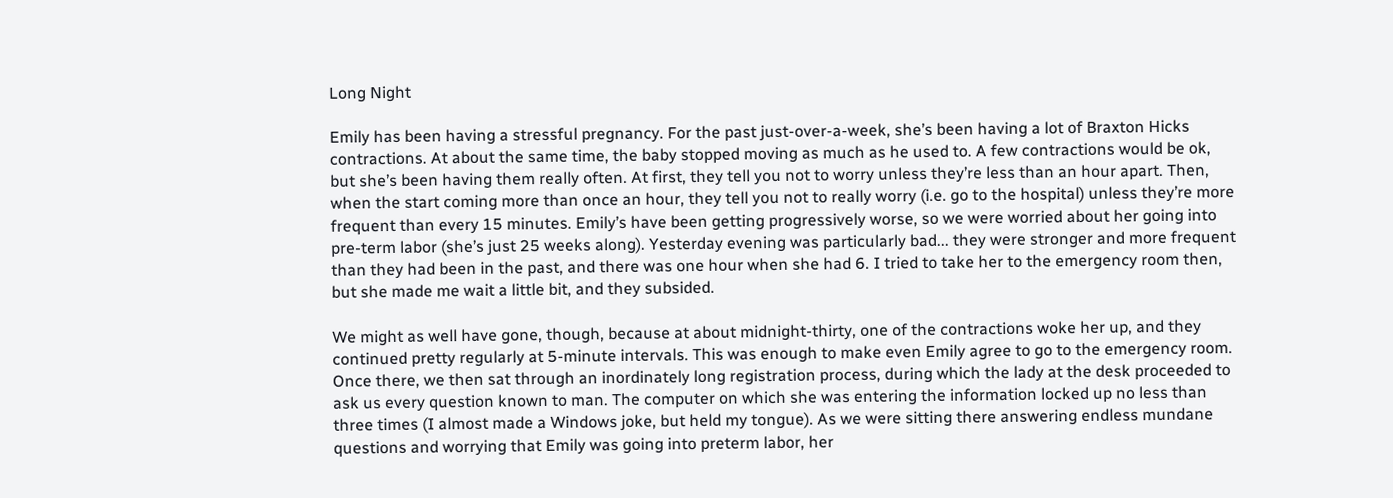Long Night

Emily has been having a stressful pregnancy. For the past just-over-a-week, she’s been having a lot of Braxton Hicks contractions. At about the same time, the baby stopped moving as much as he used to. A few contractions would be ok, but she’s been having them really often. At first, they tell you not to worry unless they’re less than an hour apart. Then, when the start coming more than once an hour, they tell you not to really worry (i.e. go to the hospital) unless they’re more frequent than every 15 minutes. Emily’s have been getting progressively worse, so we were worried about her going into pre-term labor (she’s just 25 weeks along). Yesterday evening was particularly bad... they were stronger and more frequent than they had been in the past, and there was one hour when she had 6. I tried to take her to the emergency room then, but she made me wait a little bit, and they subsided.

We might as well have gone, though, because at about midnight-thirty, one of the contractions woke her up, and they continued pretty regularly at 5-minute intervals. This was enough to make even Emily agree to go to the emergency room. Once there, we then sat through an inordinately long registration process, during which the lady at the desk proceeded to ask us every question known to man. The computer on which she was entering the information locked up no less than three times (I almost made a Windows joke, but held my tongue). As we were sitting there answering endless mundane questions and worrying that Emily was going into preterm labor, her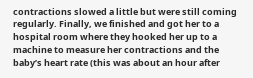contractions slowed a little but were still coming regularly. Finally, we finished and got her to a hospital room where they hooked her up to a machine to measure her contractions and the baby’s heart rate (this was about an hour after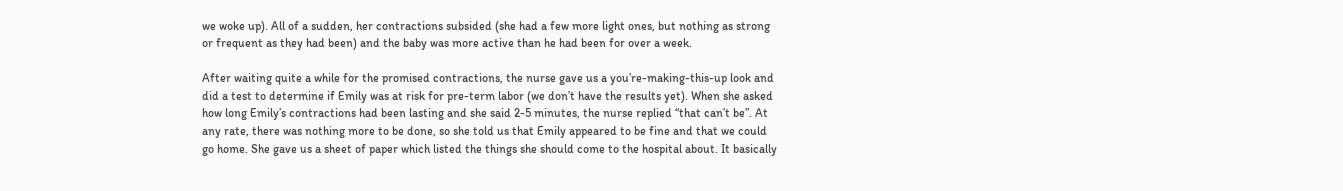we woke up). All of a sudden, her contractions subsided (she had a few more light ones, but nothing as strong or frequent as they had been) and the baby was more active than he had been for over a week.

After waiting quite a while for the promised contractions, the nurse gave us a you’re-making-this-up look and did a test to determine if Emily was at risk for pre-term labor (we don’t have the results yet). When she asked how long Emily’s contractions had been lasting and she said 2-5 minutes, the nurse replied “that can’t be”. At any rate, there was nothing more to be done, so she told us that Emily appeared to be fine and that we could go home. She gave us a sheet of paper which listed the things she should come to the hospital about. It basically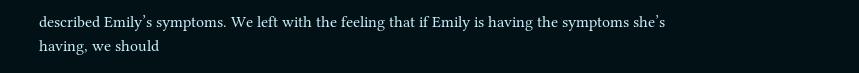described Emily’s symptoms. We left with the feeling that if Emily is having the symptoms she’s having, we should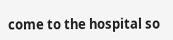come to the hospital so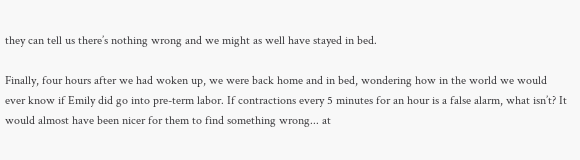they can tell us there’s nothing wrong and we might as well have stayed in bed.

Finally, four hours after we had woken up, we were back home and in bed, wondering how in the world we would ever know if Emily did go into pre-term labor. If contractions every 5 minutes for an hour is a false alarm, what isn’t? It would almost have been nicer for them to find something wrong... at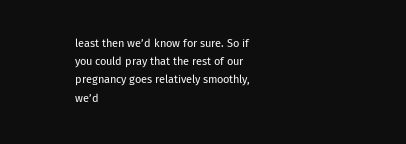least then we’d know for sure. So if you could pray that the rest of our pregnancy goes relatively smoothly, we’d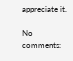appreciate it.

No comments: